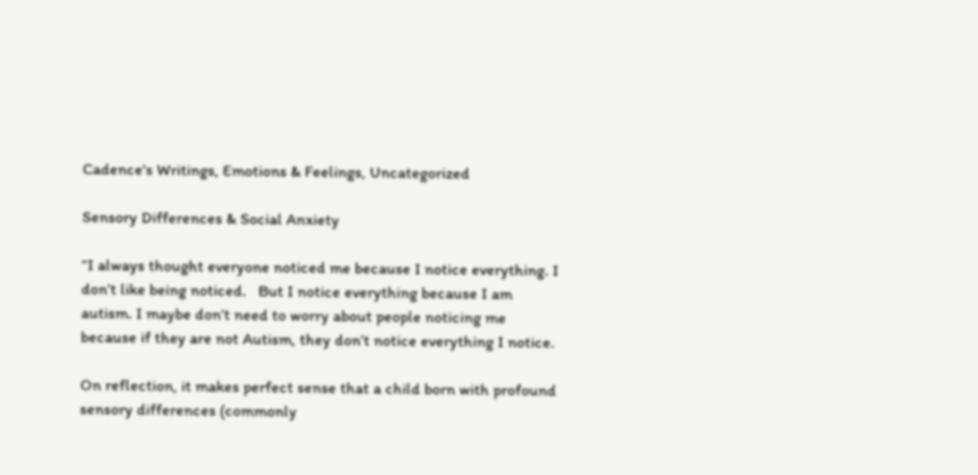Cadence's Writings, Emotions & Feelings, Uncategorized

Sensory Differences & Social Anxiety

“I always thought everyone noticed me because I notice everything. I don’t like being noticed.   But I notice everything because I am autism. I maybe don’t need to worry about people noticing me because if they are not Autism, they don’t notice everything I notice.

On reflection, it makes perfect sense that a child born with profound sensory differences (commonly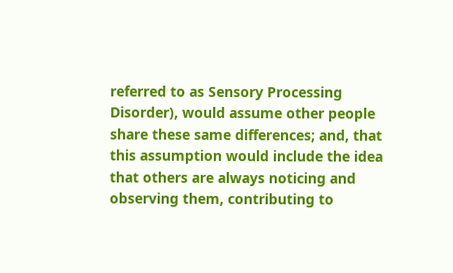referred to as Sensory Processing Disorder), would assume other people share these same differences; and, that this assumption would include the idea that others are always noticing and observing them, contributing to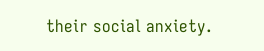their social anxiety.